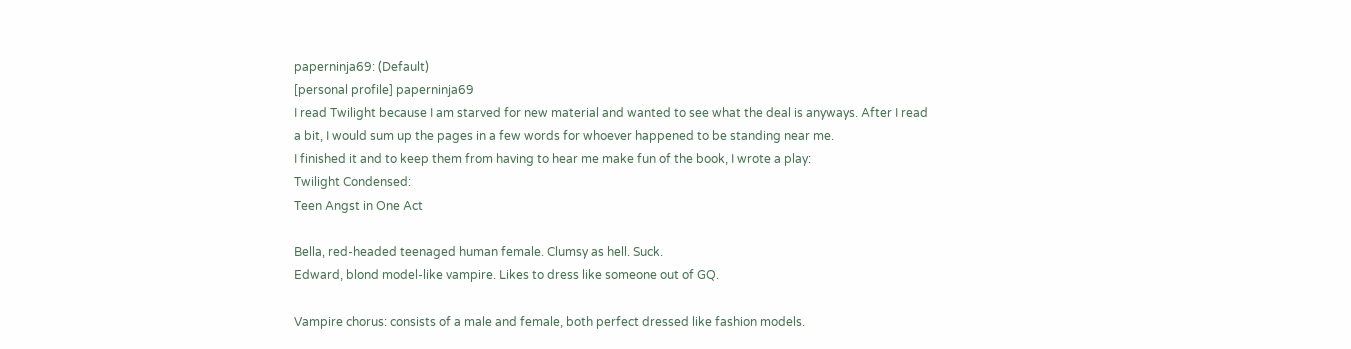paperninja69: (Default)
[personal profile] paperninja69
I read Twilight because I am starved for new material and wanted to see what the deal is anyways. After I read a bit, I would sum up the pages in a few words for whoever happened to be standing near me.
I finished it and to keep them from having to hear me make fun of the book, I wrote a play:
Twilight Condensed:
Teen Angst in One Act

Bella, red-headed teenaged human female. Clumsy as hell. Suck.
Edward, blond model-like vampire. Likes to dress like someone out of GQ.

Vampire chorus: consists of a male and female, both perfect dressed like fashion models.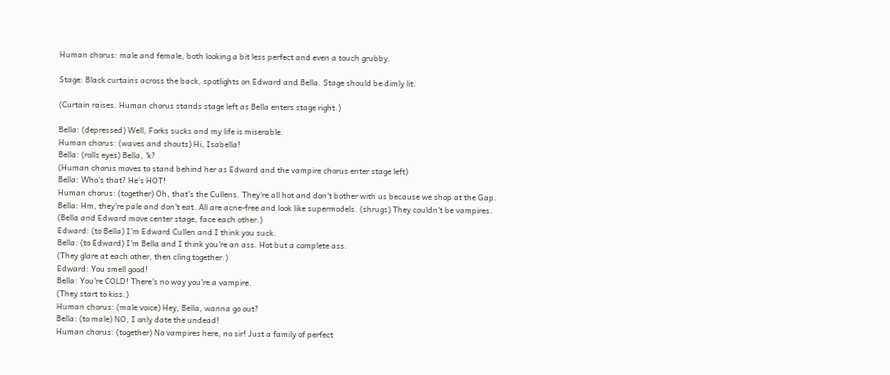Human chorus: male and female, both looking a bit less perfect and even a touch grubby.

Stage: Black curtains across the back, spotlights on Edward and Bella. Stage should be dimly lit.

(Curtain raises. Human chorus stands stage left as Bella enters stage right.)

Bella: (depressed) Well, Forks sucks and my life is miserable.
Human chorus: (waves and shouts) Hi, Isabella!
Bella: (rolls eyes) Bella, 'k?
(Human chorus moves to stand behind her as Edward and the vampire chorus enter stage left)
Bella: Who's that? He's HOT!
Human chorus: (together) Oh, that's the Cullens. They're all hot and don't bother with us because we shop at the Gap.
Bella: Hm, they're pale and don't eat. All are acne-free and look like supermodels. (shrugs) They couldn't be vampires.
(Bella and Edward move center stage, face each other.)
Edward: (to Bella) I'm Edward Cullen and I think you suck.
Bella: (to Edward) I'm Bella and I think you're an ass. Hot but a complete ass.
(They glare at each other, then cling together.)
Edward: You smell good!
Bella: You're COLD! There's no way you're a vampire.
(They start to kiss.)
Human chorus: (male voice) Hey, Bella, wanna go out?
Bella: (to male) NO, I only date the undead!
Human chorus: (together) No vampires here, no sir! Just a family of perfect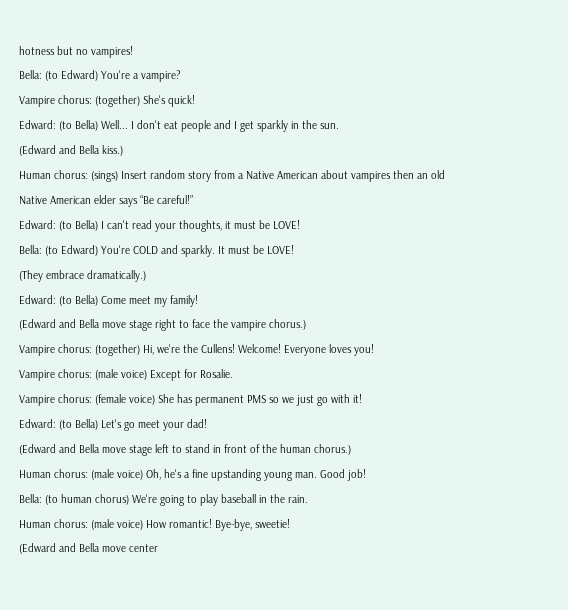hotness but no vampires!
Bella: (to Edward) You're a vampire?
Vampire chorus: (together) She's quick!
Edward: (to Bella) Well... I don't eat people and I get sparkly in the sun.
(Edward and Bella kiss.)
Human chorus: (sings) Insert random story from a Native American about vampires then an old Native American elder says “Be careful!”
Edward: (to Bella) I can't read your thoughts, it must be LOVE!
Bella: (to Edward) You're COLD and sparkly. It must be LOVE!
(They embrace dramatically.)
Edward: (to Bella) Come meet my family!
(Edward and Bella move stage right to face the vampire chorus.)
Vampire chorus: (together) Hi, we're the Cullens! Welcome! Everyone loves you!
Vampire chorus: (male voice) Except for Rosalie.
Vampire chorus: (female voice) She has permanent PMS so we just go with it!
Edward: (to Bella) Let's go meet your dad!
(Edward and Bella move stage left to stand in front of the human chorus.)
Human chorus: (male voice) Oh, he's a fine upstanding young man. Good job!
Bella: (to human chorus) We're going to play baseball in the rain.
Human chorus: (male voice) How romantic! Bye-bye, sweetie!
(Edward and Bella move center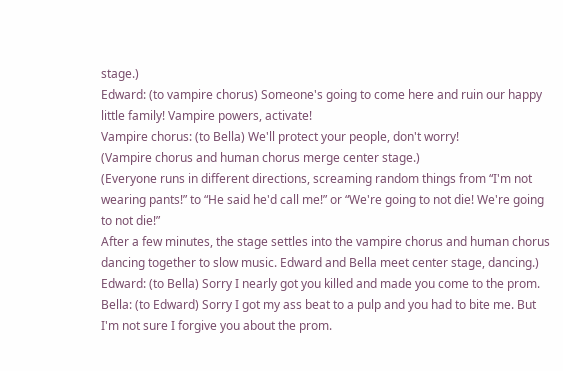stage.)
Edward: (to vampire chorus) Someone's going to come here and ruin our happy little family! Vampire powers, activate!
Vampire chorus: (to Bella) We'll protect your people, don't worry!
(Vampire chorus and human chorus merge center stage.)
(Everyone runs in different directions, screaming random things from “I'm not wearing pants!” to “He said he'd call me!” or “We're going to not die! We're going to not die!”
After a few minutes, the stage settles into the vampire chorus and human chorus dancing together to slow music. Edward and Bella meet center stage, dancing.)
Edward: (to Bella) Sorry I nearly got you killed and made you come to the prom.
Bella: (to Edward) Sorry I got my ass beat to a pulp and you had to bite me. But I'm not sure I forgive you about the prom.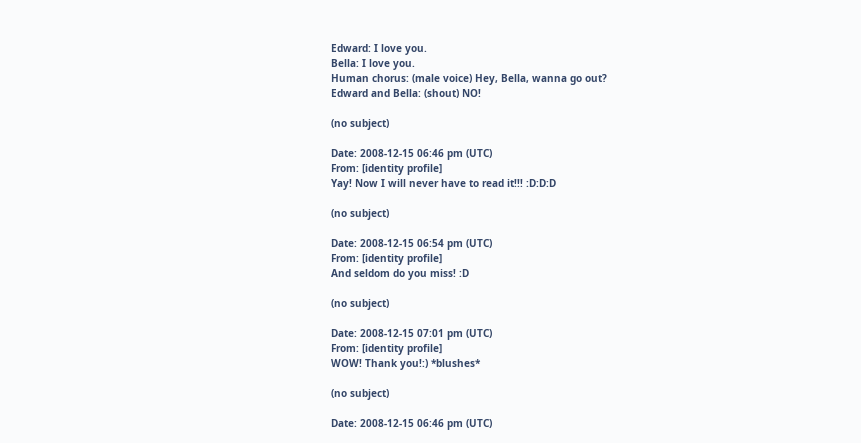Edward: I love you.
Bella: I love you.
Human chorus: (male voice) Hey, Bella, wanna go out?
Edward and Bella: (shout) NO!

(no subject)

Date: 2008-12-15 06:46 pm (UTC)
From: [identity profile]
Yay! Now I will never have to read it!!! :D:D:D

(no subject)

Date: 2008-12-15 06:54 pm (UTC)
From: [identity profile]
And seldom do you miss! :D

(no subject)

Date: 2008-12-15 07:01 pm (UTC)
From: [identity profile]
WOW! Thank you!:) *blushes*

(no subject)

Date: 2008-12-15 06:46 pm (UTC)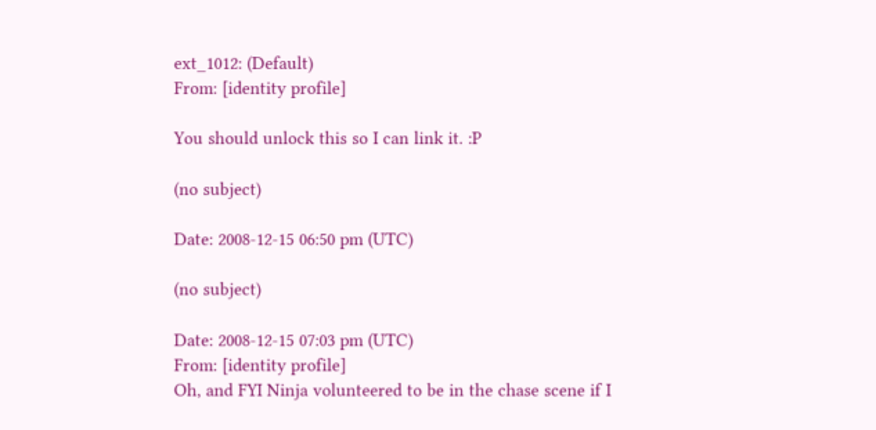ext_1012: (Default)
From: [identity profile]

You should unlock this so I can link it. :P

(no subject)

Date: 2008-12-15 06:50 pm (UTC)

(no subject)

Date: 2008-12-15 07:03 pm (UTC)
From: [identity profile]
Oh, and FYI Ninja volunteered to be in the chase scene if I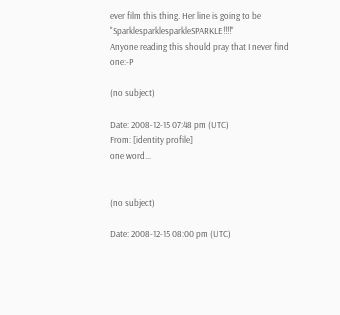ever film this thing. Her line is going to be "SparklesparklesparkleSPARKLE!!!!"
Anyone reading this should pray that I never find one:-P

(no subject)

Date: 2008-12-15 07:48 pm (UTC)
From: [identity profile]
one word...


(no subject)

Date: 2008-12-15 08:00 pm (UTC)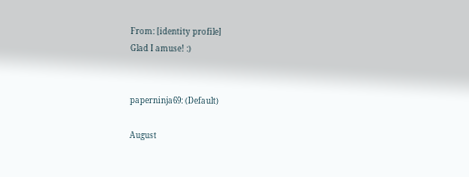From: [identity profile]
Glad I amuse! :)


paperninja69: (Default)

August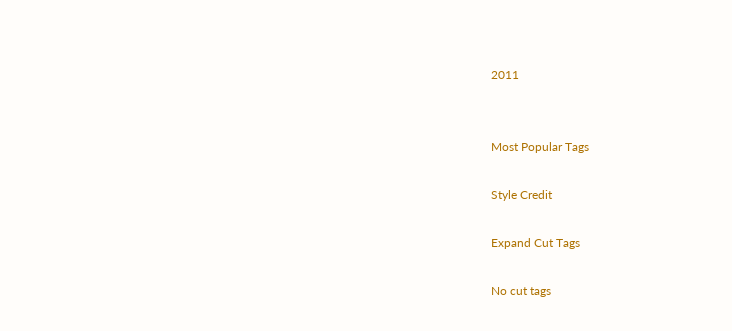2011


Most Popular Tags

Style Credit

Expand Cut Tags

No cut tags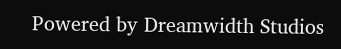Powered by Dreamwidth Studios